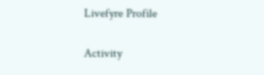Livefyre Profile

Activity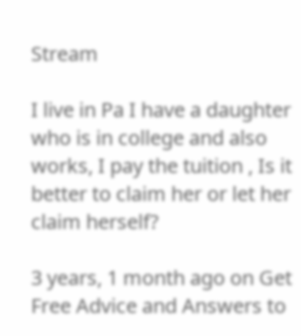Stream

I live in Pa I have a daughter who is in college and also works, I pay the tuition , Is it better to claim her or let her claim herself?

3 years, 1 month ago on Get Free Advice and Answers to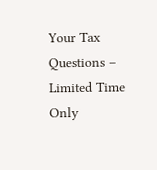Your Tax Questions – Limited Time Only